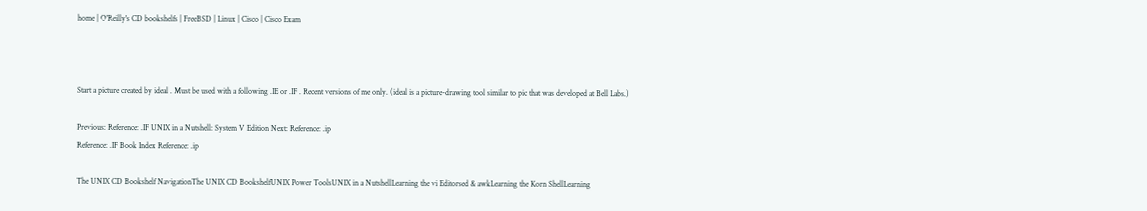home | O'Reilly's CD bookshelfs | FreeBSD | Linux | Cisco | Cisco Exam



Start a picture created by ideal . Must be used with a following .IE or .IF . Recent versions of me only. (ideal is a picture-drawing tool similar to pic that was developed at Bell Labs.)

Previous: Reference: .IF UNIX in a Nutshell: System V Edition Next: Reference: .ip
Reference: .IF Book Index Reference: .ip

The UNIX CD Bookshelf NavigationThe UNIX CD BookshelfUNIX Power ToolsUNIX in a NutshellLearning the vi Editorsed & awkLearning the Korn ShellLearning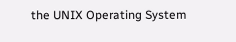the UNIX Operating System